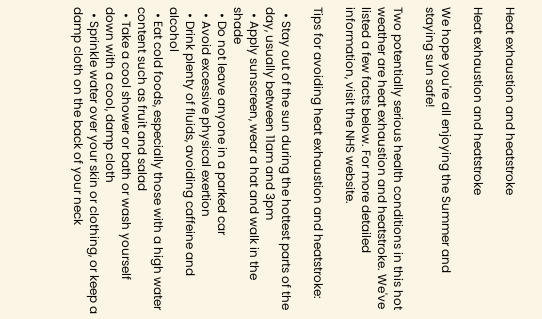Heat exhaustion and heatstroke

Heat exhaustion and heatstroke

We hope you're all enjoying the Summer and staying sun safe!

Two potentially serious health conditions in this hot weather are heat exhaustion and heatstroke. We've listed a few facts below. For more detailed information, visit the NHS website.

Tips for avoiding heat exhaustion and heatstroke:

  • Stay out of the sun during the hottest parts of the day, usually between 11am and 3pm
  • Apply sunscreen, wear a hat and walk in the shade
  • Do not leave anyone in a parked car
  • Avoid excessive physical exertion
  • Drink plenty of fluids, avoiding caffeine and alcohol
  • Eat cold foods, especially those with a high water content such as fruit and salad
  • Take a cool shower or bath or wash yourself down with a cool, damp cloth
  • Sprinkle water over your skin or clothing, or keep a damp cloth on the back of your neck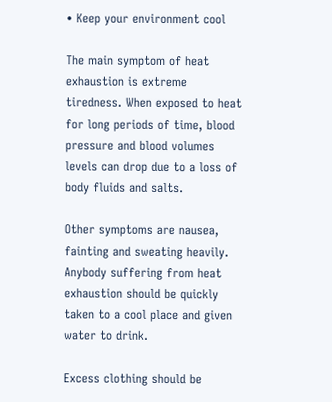• Keep your environment cool

The main symptom of heat exhaustion is extreme tiredness. When exposed to heat for long periods of time, blood pressure and blood volumes levels can drop due to a loss of body fluids and salts.

Other symptoms are nausea, fainting and sweating heavily. Anybody suffering from heat exhaustion should be quickly taken to a cool place and given water to drink.

Excess clothing should be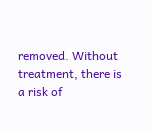removed. Without treatment, there is a risk of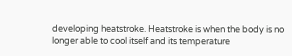developing heatstroke. Heatstroke is when the body is no longer able to cool itself and its temperature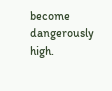become dangerously high.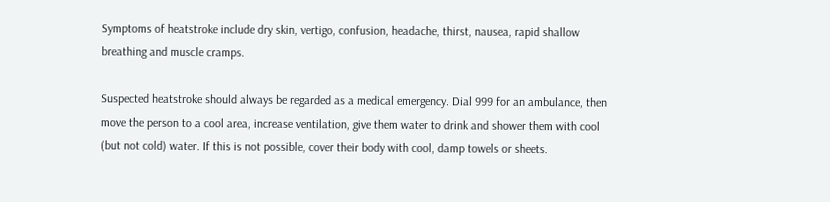Symptoms of heatstroke include dry skin, vertigo, confusion, headache, thirst, nausea, rapid shallow breathing and muscle cramps.

Suspected heatstroke should always be regarded as a medical emergency. Dial 999 for an ambulance, then move the person to a cool area, increase ventilation, give them water to drink and shower them with cool (but not cold) water. If this is not possible, cover their body with cool, damp towels or sheets.